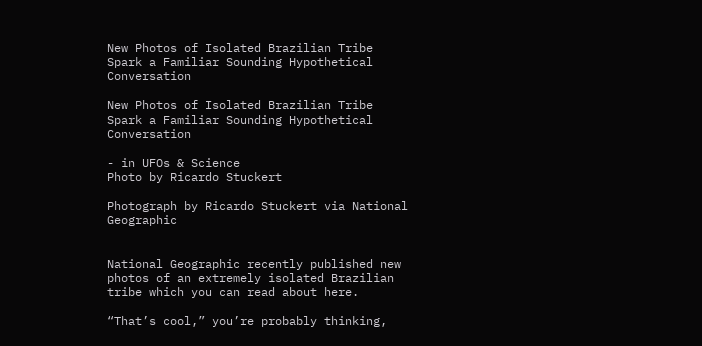New Photos of Isolated Brazilian Tribe Spark a Familiar Sounding Hypothetical Conversation

New Photos of Isolated Brazilian Tribe Spark a Familiar Sounding Hypothetical Conversation

- in UFOs & Science
Photo by Ricardo Stuckert

Photograph by Ricardo Stuckert via National Geographic


National Geographic recently published new photos of an extremely isolated Brazilian tribe which you can read about here.

“That’s cool,” you’re probably thinking,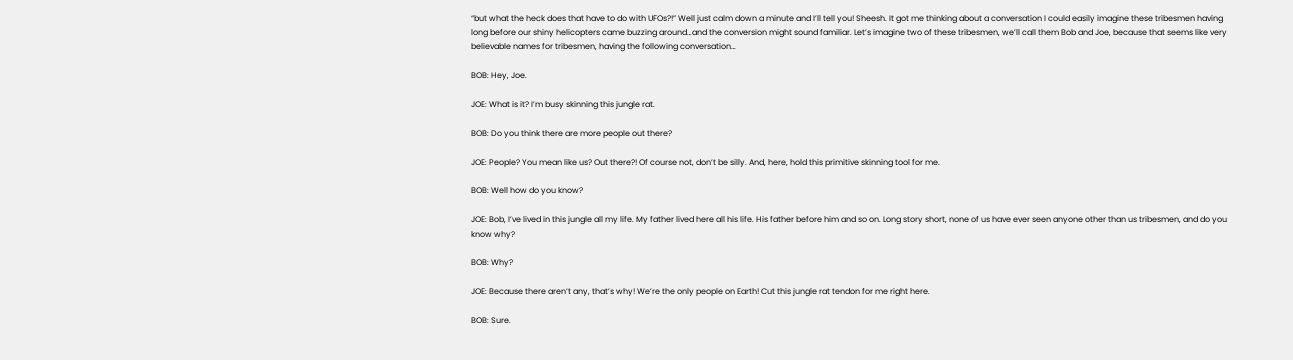“but what the heck does that have to do with UFOs?!” Well just calm down a minute and I’ll tell you! Sheesh. It got me thinking about a conversation I could easily imagine these tribesmen having long before our shiny helicopters came buzzing around…and the conversion might sound familiar. Let’s imagine two of these tribesmen, we’ll call them Bob and Joe, because that seems like very believable names for tribesmen, having the following conversation…

BOB: Hey, Joe.

JOE: What is it? I’m busy skinning this jungle rat.

BOB: Do you think there are more people out there?

JOE: People? You mean like us? Out there?! Of course not, don’t be silly. And, here, hold this primitive skinning tool for me.

BOB: Well how do you know?

JOE: Bob, I’ve lived in this jungle all my life. My father lived here all his life. His father before him and so on. Long story short, none of us have ever seen anyone other than us tribesmen, and do you know why?

BOB: Why?

JOE: Because there aren’t any, that’s why! We’re the only people on Earth! Cut this jungle rat tendon for me right here.

BOB: Sure.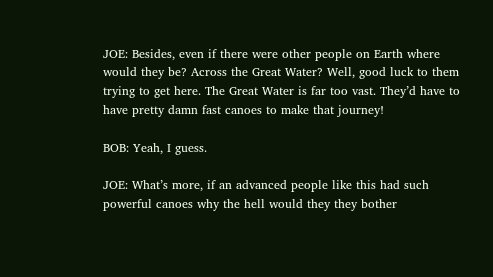JOE: Besides, even if there were other people on Earth where would they be? Across the Great Water? Well, good luck to them trying to get here. The Great Water is far too vast. They’d have to have pretty damn fast canoes to make that journey!

BOB: Yeah, I guess.

JOE: What’s more, if an advanced people like this had such powerful canoes why the hell would they they bother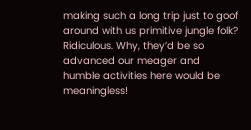making such a long trip just to goof around with us primitive jungle folk? Ridiculous. Why, they’d be so advanced our meager and humble activities here would be meaningless!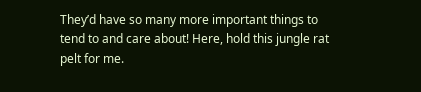They’d have so many more important things to tend to and care about! Here, hold this jungle rat pelt for me.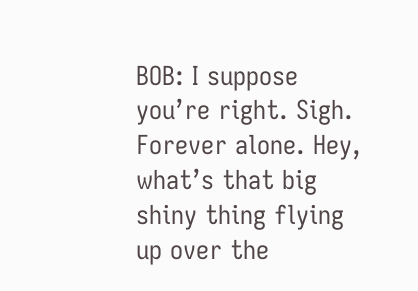BOB: I suppose you’re right. Sigh. Forever alone. Hey, what’s that big shiny thing flying up over the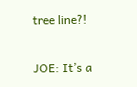tree line?!

JOE: It’s a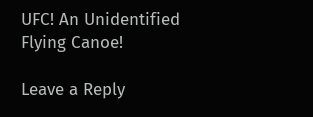UFC! An Unidentified Flying Canoe!

Leave a Reply